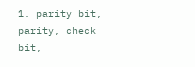1. parity bit, parity, check bit,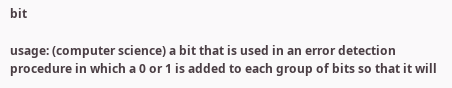bit

usage: (computer science) a bit that is used in an error detection procedure in which a 0 or 1 is added to each group of bits so that it will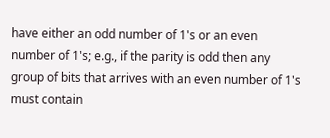have either an odd number of 1's or an even number of 1's; e.g., if the parity is odd then any group of bits that arrives with an even number of 1's must contain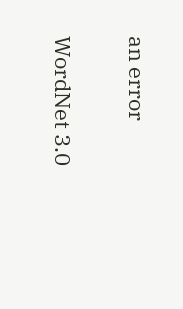an error

WordNet 3.0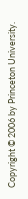Copyright © 2006 by Princeton University.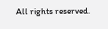All rights reserved.